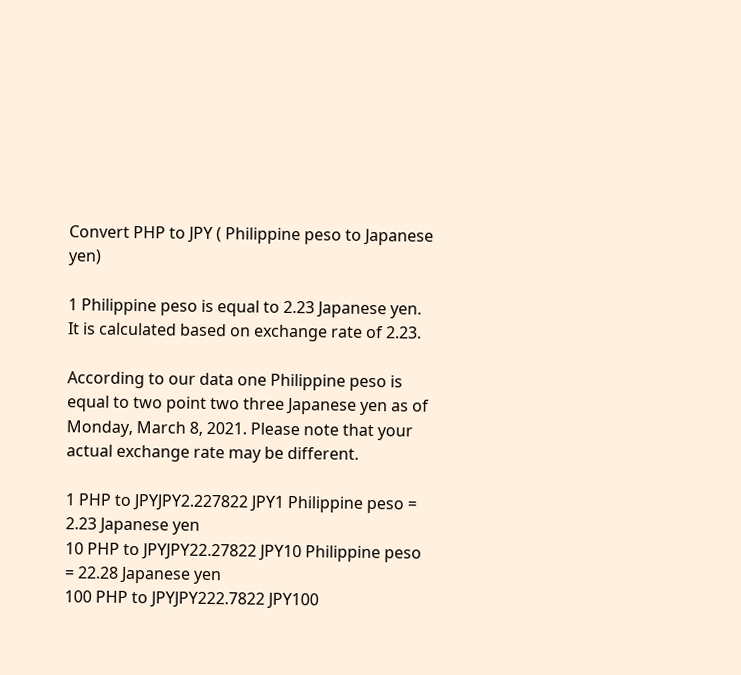Convert PHP to JPY ( Philippine peso to Japanese yen)

1 Philippine peso is equal to 2.23 Japanese yen. It is calculated based on exchange rate of 2.23.

According to our data one Philippine peso is equal to two point two three Japanese yen as of Monday, March 8, 2021. Please note that your actual exchange rate may be different.

1 PHP to JPYJPY2.227822 JPY1 Philippine peso = 2.23 Japanese yen
10 PHP to JPYJPY22.27822 JPY10 Philippine peso = 22.28 Japanese yen
100 PHP to JPYJPY222.7822 JPY100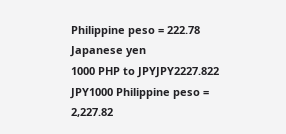Philippine peso = 222.78 Japanese yen
1000 PHP to JPYJPY2227.822 JPY1000 Philippine peso = 2,227.82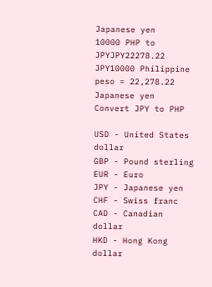Japanese yen
10000 PHP to JPYJPY22278.22 JPY10000 Philippine peso = 22,278.22 Japanese yen
Convert JPY to PHP

USD - United States dollar
GBP - Pound sterling
EUR - Euro
JPY - Japanese yen
CHF - Swiss franc
CAD - Canadian dollar
HKD - Hong Kong dollar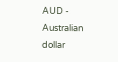AUD - Australian dollar